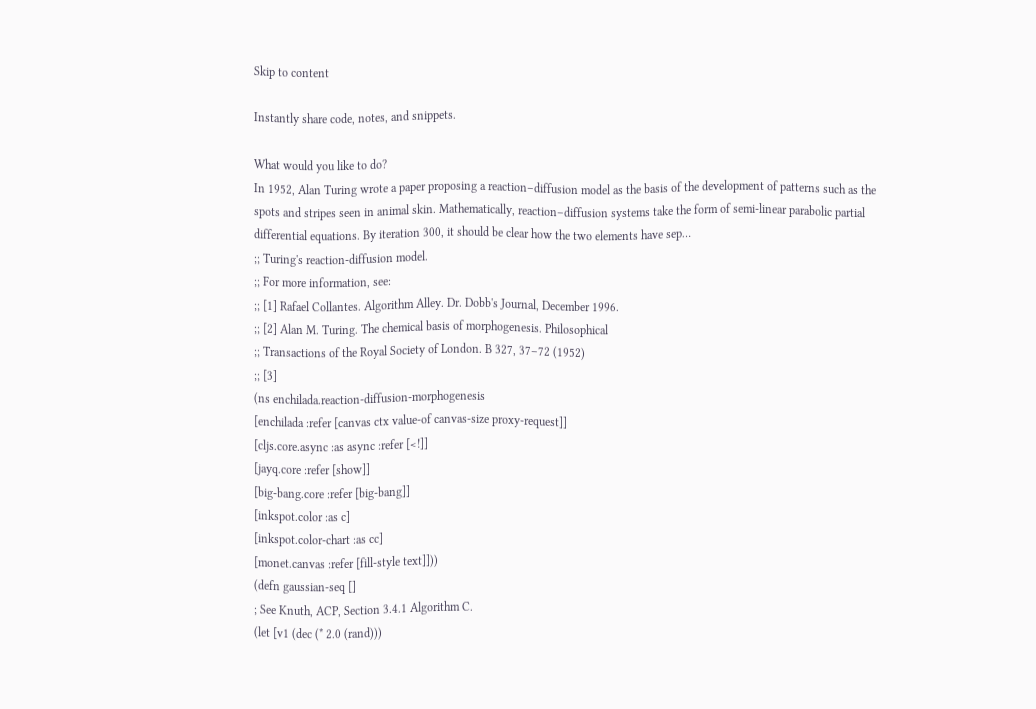Skip to content

Instantly share code, notes, and snippets.

What would you like to do?
In 1952, Alan Turing wrote a paper proposing a reaction–diffusion model as the basis of the development of patterns such as the spots and stripes seen in animal skin. Mathematically, reaction–diffusion systems take the form of semi-linear parabolic partial differential equations. By iteration 300, it should be clear how the two elements have sep…
;; Turing's reaction-diffusion model.
;; For more information, see:
;; [1] Rafael Collantes. Algorithm Alley. Dr. Dobb's Journal, December 1996.
;; [2] Alan M. Turing. The chemical basis of morphogenesis. Philosophical
;; Transactions of the Royal Society of London. B 327, 37–72 (1952)
;; [3]
(ns enchilada.reaction-diffusion-morphogenesis
[enchilada :refer [canvas ctx value-of canvas-size proxy-request]]
[cljs.core.async :as async :refer [<!]]
[jayq.core :refer [show]]
[big-bang.core :refer [big-bang]]
[inkspot.color :as c]
[inkspot.color-chart :as cc]
[monet.canvas :refer [fill-style text]]))
(defn gaussian-seq []
; See Knuth, ACP, Section 3.4.1 Algorithm C.
(let [v1 (dec (* 2.0 (rand)))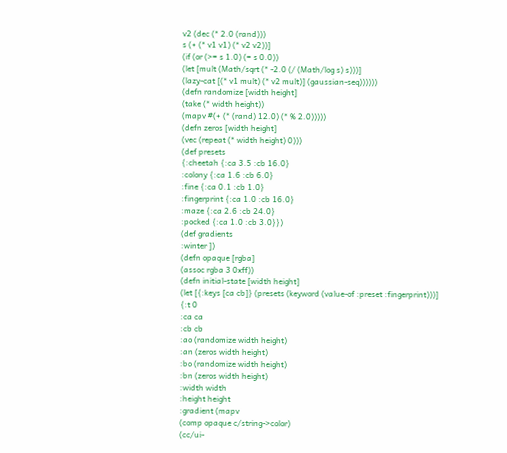v2 (dec (* 2.0 (rand)))
s (+ (* v1 v1) (* v2 v2))]
(if (or (>= s 1.0) (= s 0.0))
(let [mult (Math/sqrt (* -2.0 (/ (Math/log s) s)))]
(lazy-cat [(* v1 mult) (* v2 mult)] (gaussian-seq))))))
(defn randomize [width height]
(take (* width height))
(mapv #(+ (* (rand) 12.0) (* % 2.0)))))
(defn zeros [width height]
(vec (repeat (* width height) 0)))
(def presets
{:cheetah {:ca 3.5 :cb 16.0}
:colony {:ca 1.6 :cb 6.0}
:fine {:ca 0.1 :cb 1.0}
:fingerprint {:ca 1.0 :cb 16.0}
:maze {:ca 2.6 :cb 24.0}
:pocked {:ca 1.0 :cb 3.0}})
(def gradients
:winter ])
(defn opaque [rgba]
(assoc rgba 3 0xff))
(defn initial-state [width height]
(let [{:keys [ca cb]} (presets (keyword (value-of :preset :fingerprint)))]
{:t 0
:ca ca
:cb cb
:ao (randomize width height)
:an (zeros width height)
:bo (randomize width height)
:bn (zeros width height)
:width width
:height height
:gradient (mapv
(comp opaque c/string->color)
(cc/ui-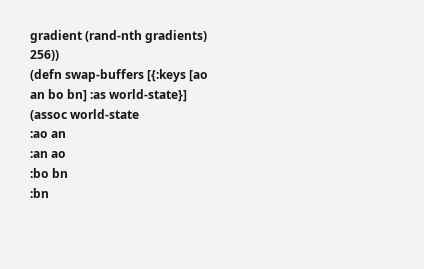gradient (rand-nth gradients) 256))
(defn swap-buffers [{:keys [ao an bo bn] :as world-state}]
(assoc world-state
:ao an
:an ao
:bo bn
:bn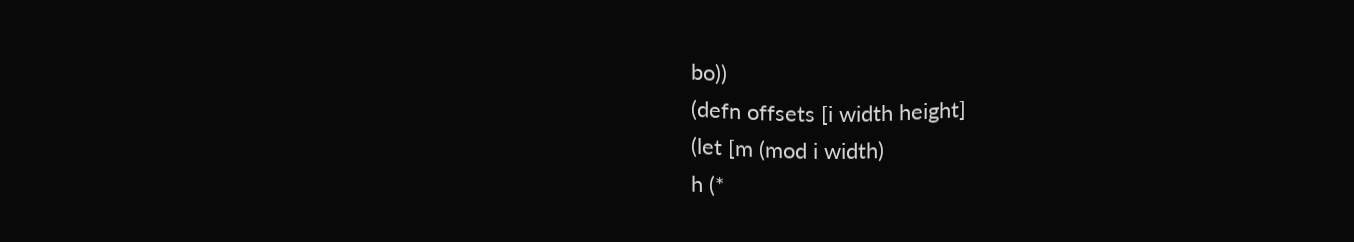bo))
(defn offsets [i width height]
(let [m (mod i width)
h (*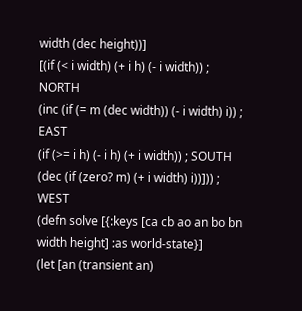width (dec height))]
[(if (< i width) (+ i h) (- i width)) ; NORTH
(inc (if (= m (dec width)) (- i width) i)) ; EAST
(if (>= i h) (- i h) (+ i width)) ; SOUTH
(dec (if (zero? m) (+ i width) i))])) ; WEST
(defn solve [{:keys [ca cb ao an bo bn width height] :as world-state}]
(let [an (transient an)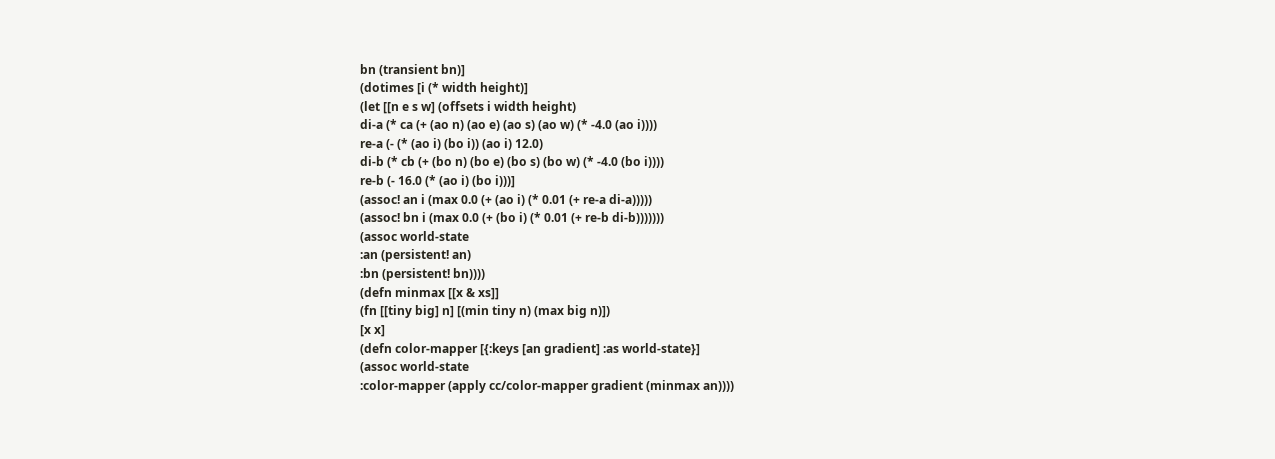bn (transient bn)]
(dotimes [i (* width height)]
(let [[n e s w] (offsets i width height)
di-a (* ca (+ (ao n) (ao e) (ao s) (ao w) (* -4.0 (ao i))))
re-a (- (* (ao i) (bo i)) (ao i) 12.0)
di-b (* cb (+ (bo n) (bo e) (bo s) (bo w) (* -4.0 (bo i))))
re-b (- 16.0 (* (ao i) (bo i)))]
(assoc! an i (max 0.0 (+ (ao i) (* 0.01 (+ re-a di-a)))))
(assoc! bn i (max 0.0 (+ (bo i) (* 0.01 (+ re-b di-b)))))))
(assoc world-state
:an (persistent! an)
:bn (persistent! bn))))
(defn minmax [[x & xs]]
(fn [[tiny big] n] [(min tiny n) (max big n)])
[x x]
(defn color-mapper [{:keys [an gradient] :as world-state}]
(assoc world-state
:color-mapper (apply cc/color-mapper gradient (minmax an))))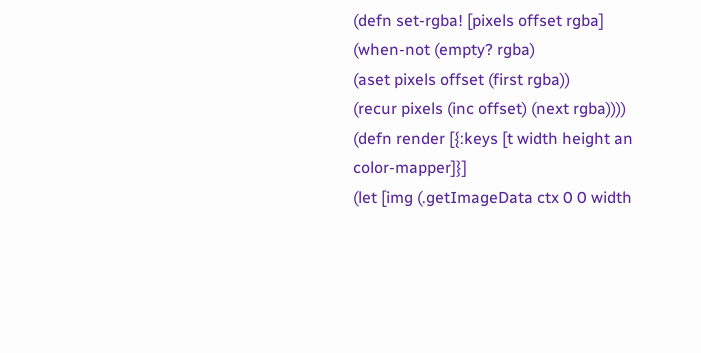(defn set-rgba! [pixels offset rgba]
(when-not (empty? rgba)
(aset pixels offset (first rgba))
(recur pixels (inc offset) (next rgba))))
(defn render [{:keys [t width height an color-mapper]}]
(let [img (.getImageData ctx 0 0 width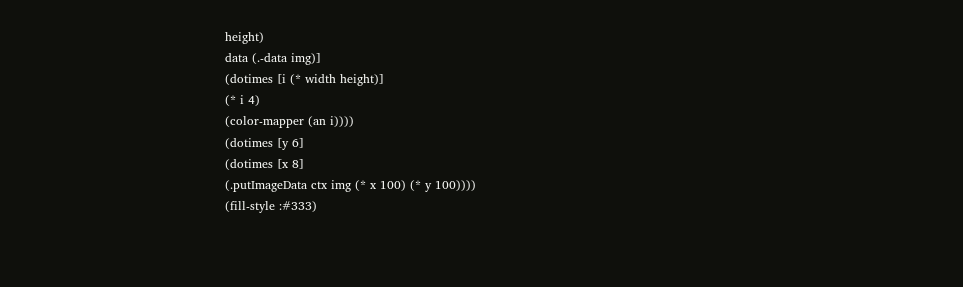height)
data (.-data img)]
(dotimes [i (* width height)]
(* i 4)
(color-mapper (an i))))
(dotimes [y 6]
(dotimes [x 8]
(.putImageData ctx img (* x 100) (* y 100))))
(fill-style :#333)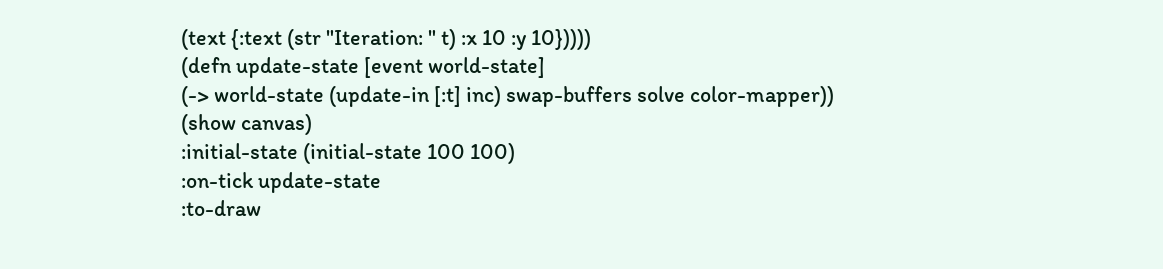(text {:text (str "Iteration: " t) :x 10 :y 10}))))
(defn update-state [event world-state]
(-> world-state (update-in [:t] inc) swap-buffers solve color-mapper))
(show canvas)
:initial-state (initial-state 100 100)
:on-tick update-state
:to-draw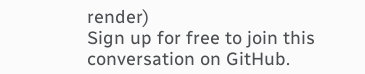render)
Sign up for free to join this conversation on GitHub.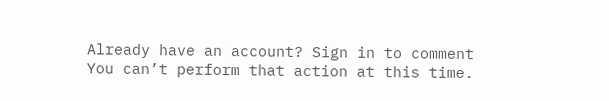Already have an account? Sign in to comment
You can’t perform that action at this time.